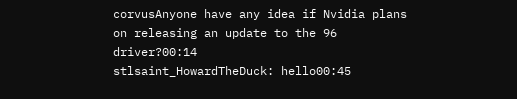corvusAnyone have any idea if Nvidia plans on releasing an update to the 96 driver?00:14
stlsaint_HowardTheDuck: hello00:45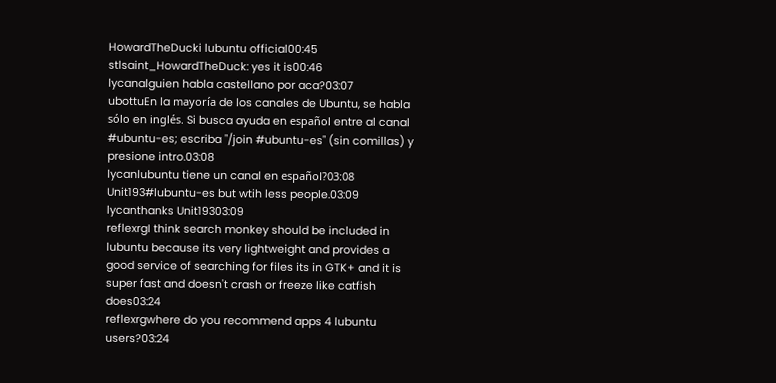HowardTheDucki lubuntu official00:45
stlsaint_HowardTheDuck: yes it is00:46
lycanalguien habla castellano por aca?03:07
ubottuEn la mayoría de los canales de Ubuntu, se habla sólo en inglés. Si busca ayuda en español entre al canal #ubuntu-es; escriba "/join #ubuntu-es" (sin comillas) y presione intro.03:08
lycanlubuntu tiene un canal en español?03:08
Unit193#lubuntu-es but wtih less people.03:09
lycanthanks Unit19303:09
reflexrgI think search monkey should be included in lubuntu because its very lightweight and provides a good service of searching for files its in GTK+ and it is super fast and doesn't crash or freeze like catfish does03:24
reflexrgwhere do you recommend apps 4 lubuntu users?03:24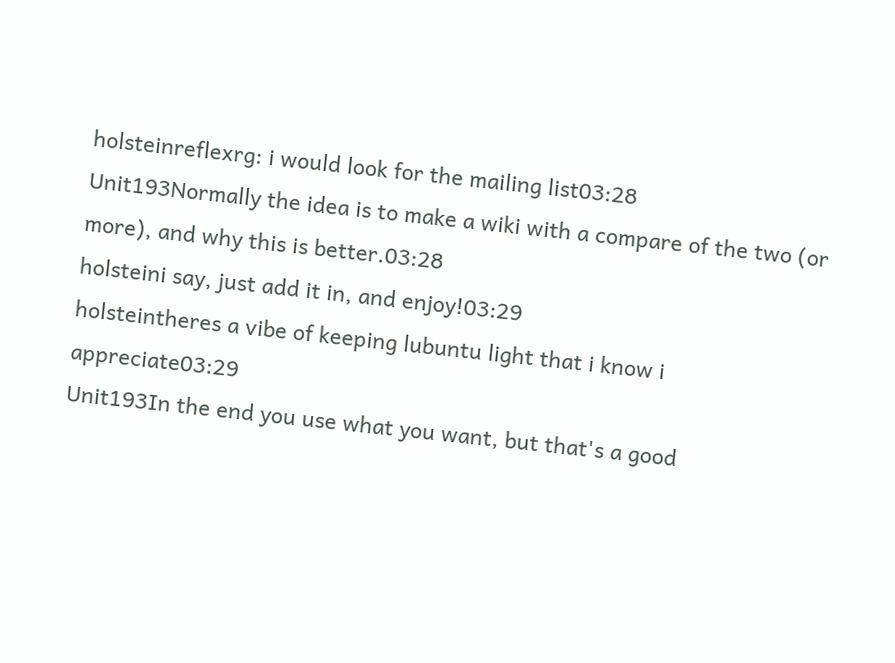holsteinreflexrg: i would look for the mailing list03:28
Unit193Normally the idea is to make a wiki with a compare of the two (or more), and why this is better.03:28
holsteini say, just add it in, and enjoy!03:29
holsteintheres a vibe of keeping lubuntu light that i know i appreciate03:29
Unit193In the end you use what you want, but that's a good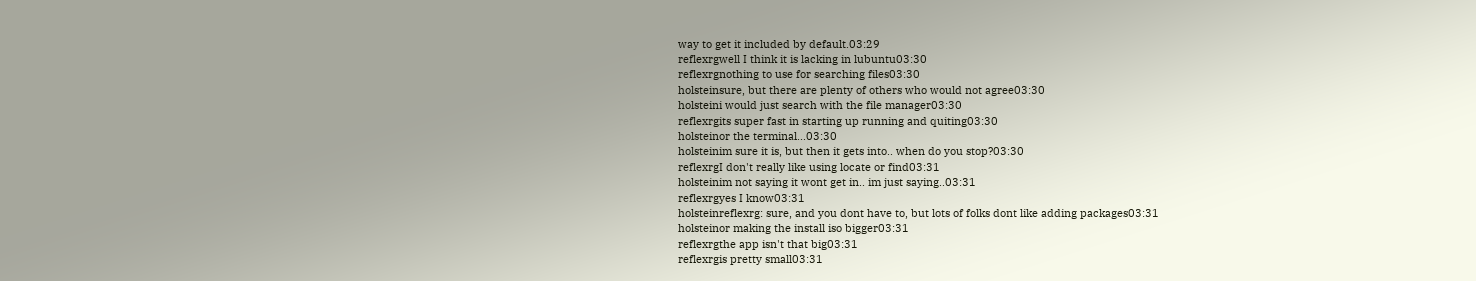way to get it included by default.03:29
reflexrgwell I think it is lacking in lubuntu03:30
reflexrgnothing to use for searching files03:30
holsteinsure, but there are plenty of others who would not agree03:30
holsteini would just search with the file manager03:30
reflexrgits super fast in starting up running and quiting03:30
holsteinor the terminal...03:30
holsteinim sure it is, but then it gets into.. when do you stop?03:30
reflexrgI don't really like using locate or find03:31
holsteinim not saying it wont get in.. im just saying..03:31
reflexrgyes I know03:31
holsteinreflexrg: sure, and you dont have to, but lots of folks dont like adding packages03:31
holsteinor making the install iso bigger03:31
reflexrgthe app isn't that big03:31
reflexrgis pretty small03:31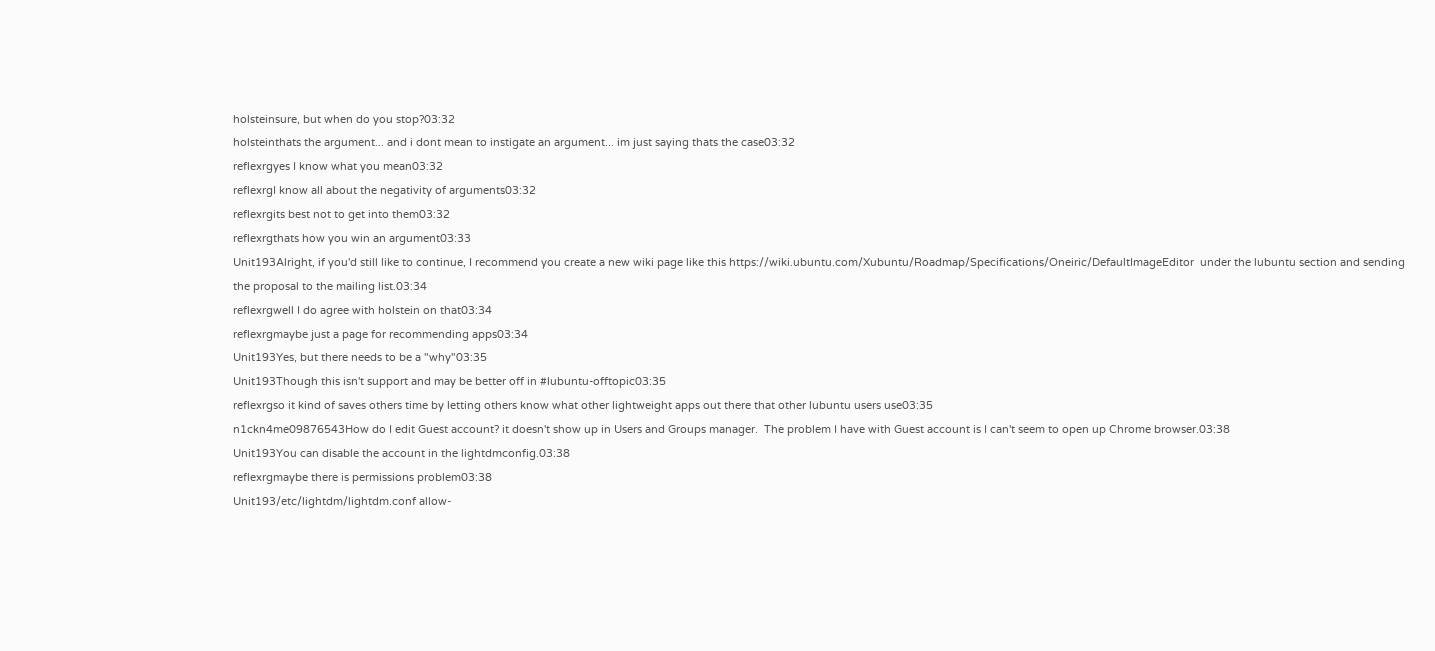holsteinsure, but when do you stop?03:32
holsteinthats the argument... and i dont mean to instigate an argument... im just saying thats the case03:32
reflexrgyes I know what you mean03:32
reflexrgI know all about the negativity of arguments03:32
reflexrgits best not to get into them03:32
reflexrgthats how you win an argument03:33
Unit193Alright, if you'd still like to continue, I recommend you create a new wiki page like this https://wiki.ubuntu.com/Xubuntu/Roadmap/Specifications/Oneiric/DefaultImageEditor  under the lubuntu section and sending the proposal to the mailing list.03:34
reflexrgwell I do agree with holstein on that03:34
reflexrgmaybe just a page for recommending apps03:34
Unit193Yes, but there needs to be a "why"03:35
Unit193Though this isn't support and may be better off in #lubuntu-offtopic03:35
reflexrgso it kind of saves others time by letting others know what other lightweight apps out there that other lubuntu users use03:35
n1ckn4me09876543How do I edit Guest account? it doesn't show up in Users and Groups manager.  The problem I have with Guest account is I can't seem to open up Chrome browser.03:38
Unit193You can disable the account in the lightdmconfig.03:38
reflexrgmaybe there is permissions problem03:38
Unit193/etc/lightdm/lightdm.conf allow-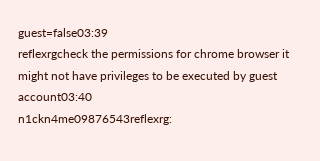guest=false03:39
reflexrgcheck the permissions for chrome browser it might not have privileges to be executed by guest account03:40
n1ckn4me09876543reflexrg: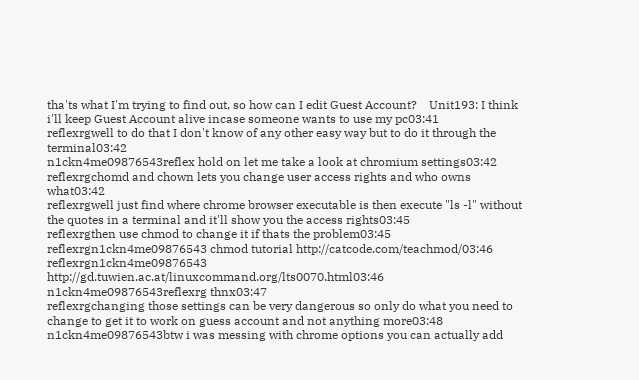tha'ts what I'm trying to find out, so how can I edit Guest Account?    Unit193: I think i'll keep Guest Account alive incase someone wants to use my pc03:41
reflexrgwell to do that I don't know of any other easy way but to do it through the terminal03:42
n1ckn4me09876543reflex hold on let me take a look at chromium settings03:42
reflexrgchomd and chown lets you change user access rights and who owns what03:42
reflexrgwell just find where chrome browser executable is then execute "ls -l" without the quotes in a terminal and it'll show you the access rights03:45
reflexrgthen use chmod to change it if thats the problem03:45
reflexrgn1ckn4me09876543 chmod tutorial http://catcode.com/teachmod/03:46
reflexrgn1ckn4me09876543 http://gd.tuwien.ac.at/linuxcommand.org/lts0070.html03:46
n1ckn4me09876543reflexrg thnx03:47
reflexrgchanging those settings can be very dangerous so only do what you need to change to get it to work on guess account and not anything more03:48
n1ckn4me09876543btw i was messing with chrome options you can actually add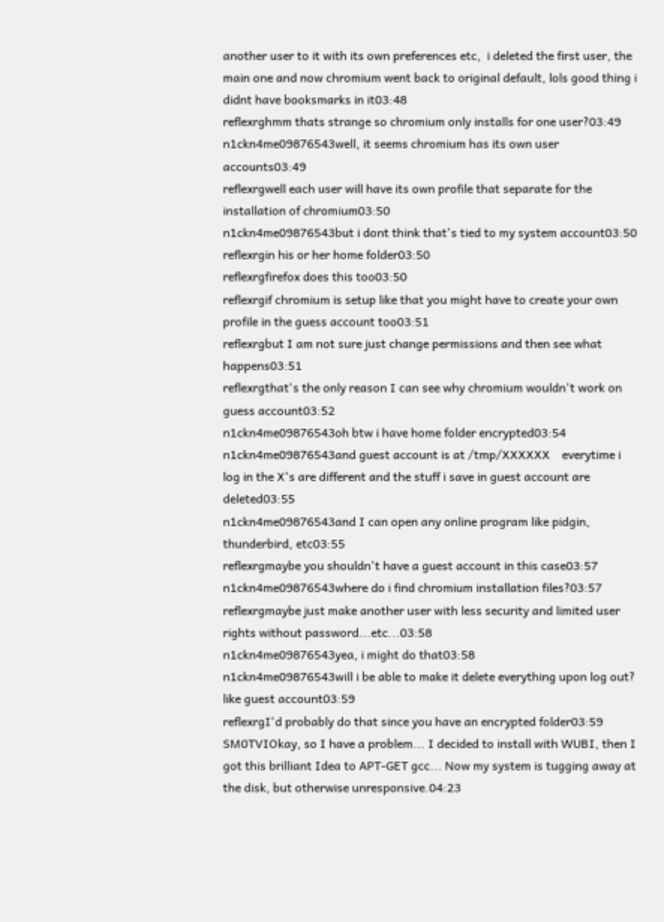another user to it with its own preferences etc,  i deleted the first user, the main one and now chromium went back to original default, lols good thing i didnt have booksmarks in it03:48
reflexrghmm thats strange so chromium only installs for one user?03:49
n1ckn4me09876543well, it seems chromium has its own user accounts03:49
reflexrgwell each user will have its own profile that separate for the installation of chromium03:50
n1ckn4me09876543but i dont think that's tied to my system account03:50
reflexrgin his or her home folder03:50
reflexrgfirefox does this too03:50
reflexrgif chromium is setup like that you might have to create your own profile in the guess account too03:51
reflexrgbut I am not sure just change permissions and then see what happens03:51
reflexrgthat's the only reason I can see why chromium wouldn't work on guess account03:52
n1ckn4me09876543oh btw i have home folder encrypted03:54
n1ckn4me09876543and guest account is at /tmp/XXXXXX    everytime i log in the X's are different and the stuff i save in guest account are deleted03:55
n1ckn4me09876543and I can open any online program like pidgin, thunderbird, etc03:55
reflexrgmaybe you shouldn't have a guest account in this case03:57
n1ckn4me09876543where do i find chromium installation files?03:57
reflexrgmaybe just make another user with less security and limited user rights without password...etc...03:58
n1ckn4me09876543yea, i might do that03:58
n1ckn4me09876543will i be able to make it delete everything upon log out? like guest account03:59
reflexrgI'd probably do that since you have an encrypted folder03:59
SM0TVIOkay, so I have a problem... I decided to install with WUBI, then I got this brilliant Idea to APT-GET gcc... Now my system is tugging away at the disk, but otherwise unresponsive.04:23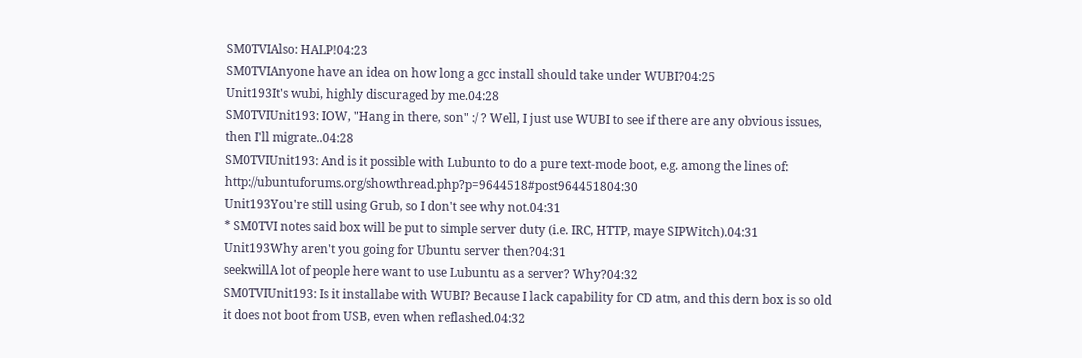SM0TVIAlso: HALP!04:23
SM0TVIAnyone have an idea on how long a gcc install should take under WUBI?04:25
Unit193It's wubi, highly discuraged by me.04:28
SM0TVIUnit193: IOW, "Hang in there, son" :/ ? Well, I just use WUBI to see if there are any obvious issues, then I'll migrate..04:28
SM0TVIUnit193: And is it possible with Lubunto to do a pure text-mode boot, e.g. among the lines of: http://ubuntuforums.org/showthread.php?p=9644518#post964451804:30
Unit193You're still using Grub, so I don't see why not.04:31
* SM0TVI notes said box will be put to simple server duty (i.e. IRC, HTTP, maye SIPWitch).04:31
Unit193Why aren't you going for Ubuntu server then?04:31
seekwillA lot of people here want to use Lubuntu as a server? Why?04:32
SM0TVIUnit193: Is it installabe with WUBI? Because I lack capability for CD atm, and this dern box is so old it does not boot from USB, even when reflashed.04:32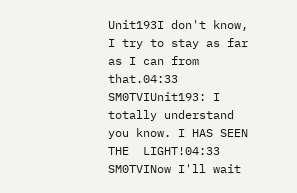Unit193I don't know, I try to stay as far as I can from that.04:33
SM0TVIUnit193: I totally understand you know. I HAS SEEN THE  LIGHT!04:33
SM0TVINow I'll wait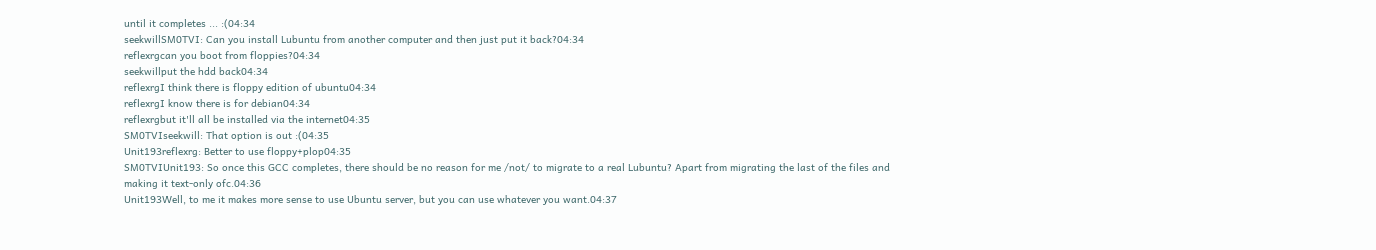until it completes ... :(04:34
seekwillSM0TVI: Can you install Lubuntu from another computer and then just put it back?04:34
reflexrgcan you boot from floppies?04:34
seekwillput the hdd back04:34
reflexrgI think there is floppy edition of ubuntu04:34
reflexrgI know there is for debian04:34
reflexrgbut it'll all be installed via the internet04:35
SM0TVIseekwill: That option is out :(04:35
Unit193reflexrg: Better to use floppy+plop04:35
SM0TVIUnit193: So once this GCC completes, there should be no reason for me /not/ to migrate to a real Lubuntu? Apart from migrating the last of the files and making it text-only ofc.04:36
Unit193Well, to me it makes more sense to use Ubuntu server, but you can use whatever you want.04:37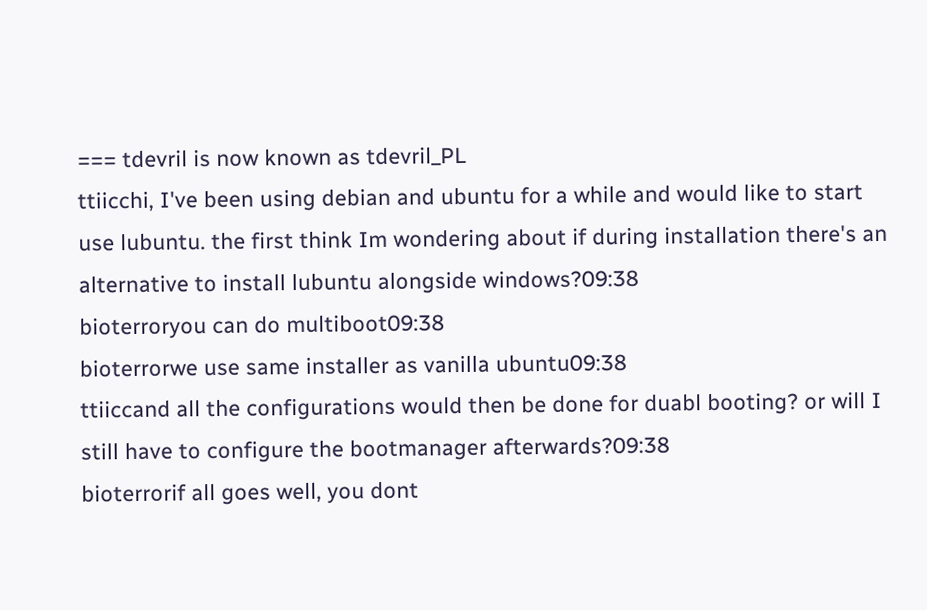=== tdevril is now known as tdevril_PL
ttiicchi, I've been using debian and ubuntu for a while and would like to start use lubuntu. the first think Im wondering about if during installation there's an alternative to install lubuntu alongside windows?09:38
bioterroryou can do multiboot09:38
bioterrorwe use same installer as vanilla ubuntu09:38
ttiiccand all the configurations would then be done for duabl booting? or will I still have to configure the bootmanager afterwards?09:38
bioterrorif all goes well, you dont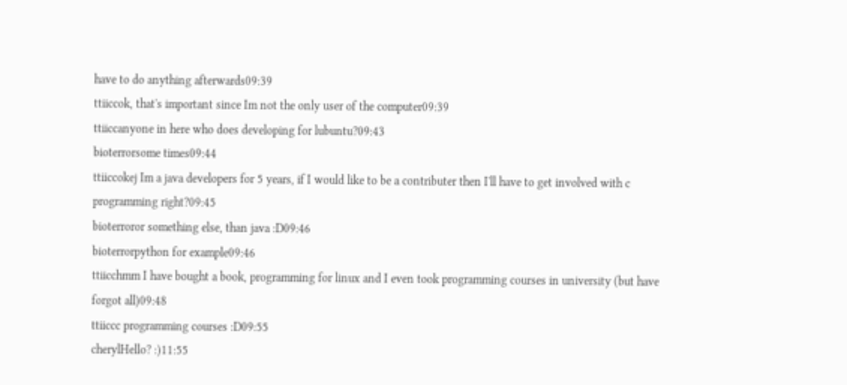have to do anything afterwards09:39
ttiiccok, that's important since Im not the only user of the computer09:39
ttiiccanyone in here who does developing for lubuntu?09:43
bioterrorsome times09:44
ttiiccokej Im a java developers for 5 years, if I would like to be a contributer then I'll have to get involved with c programming right?09:45
bioterroror something else, than java :D09:46
bioterrorpython for example09:46
ttiicchmm I have bought a book, programming for linux and I even took programming courses in university (but have forgot all)09:48
ttiiccc programming courses :D09:55
cherylHello? :)11:55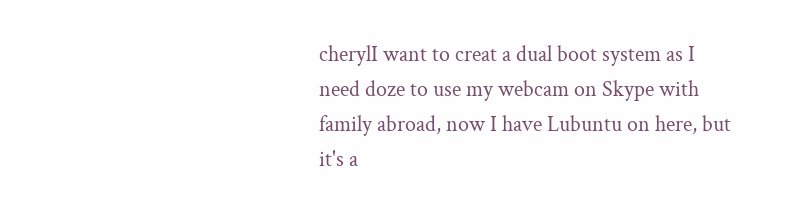cherylI want to creat a dual boot system as I need doze to use my webcam on Skype with family abroad, now I have Lubuntu on here, but it's a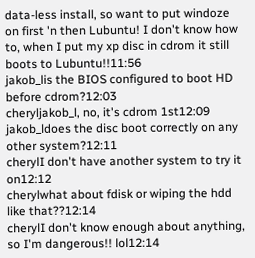data-less install, so want to put windoze on first 'n then Lubuntu! I don't know how to, when I put my xp disc in cdrom it still boots to Lubuntu!!11:56
jakob_lis the BIOS configured to boot HD before cdrom?12:03
cheryljakob_l, no, it's cdrom 1st12:09
jakob_ldoes the disc boot correctly on any other system?12:11
cherylI don't have another system to try it on12:12
cherylwhat about fdisk or wiping the hdd like that??12:14
cherylI don't know enough about anything, so I'm dangerous!! lol12:14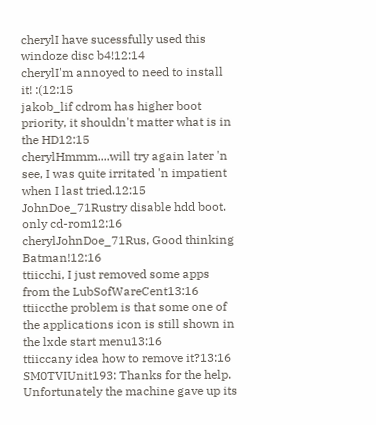cherylI have sucessfully used this windoze disc b4!12:14
cherylI'm annoyed to need to install it! :(12:15
jakob_lif cdrom has higher boot priority, it shouldn't matter what is in the HD12:15
cherylHmmm....will try again later 'n see, I was quite irritated 'n impatient when I last tried.12:15
JohnDoe_71Rustry disable hdd boot. only cd-rom12:16
cherylJohnDoe_71Rus, Good thinking Batman!12:16
ttiicchi, I just removed some apps from the LubSofWareCent13:16
ttiiccthe problem is that some one of the applications icon is still shown in the lxde start menu13:16
ttiiccany idea how to remove it?13:16
SM0TVIUnit193: Thanks for the help. Unfortunately the machine gave up its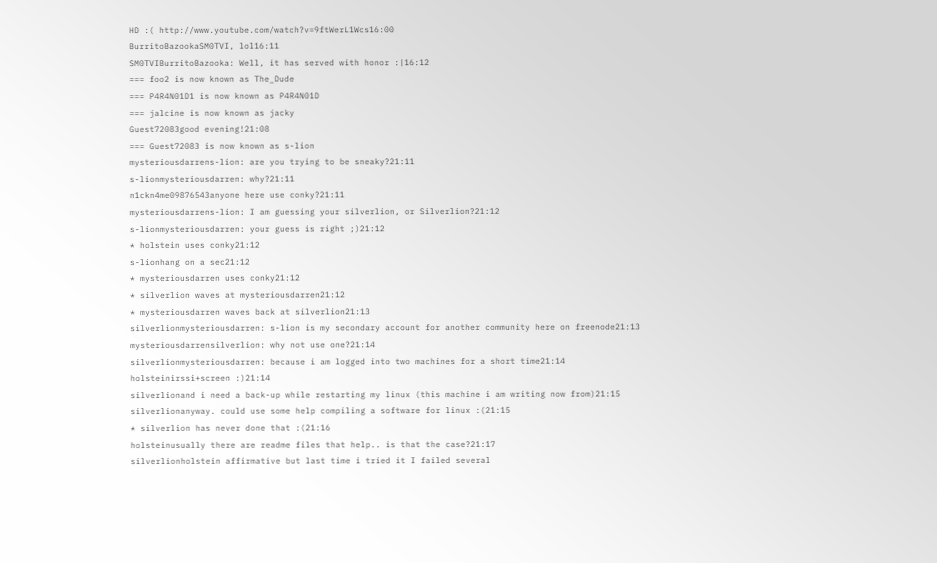HD :( http://www.youtube.com/watch?v=9ftWerL1Wcs16:00
BurritoBazookaSM0TVI, lol16:11
SM0TVIBurritoBazooka: Well, it has served with honor :|16:12
=== foo2 is now known as The_Dude
=== P4R4N01D1 is now known as P4R4N01D
=== jalcine is now known as jacky
Guest72083good evening!21:08
=== Guest72083 is now known as s-lion
mysteriousdarrens-lion: are you trying to be sneaky?21:11
s-lionmysteriousdarren: why?21:11
n1ckn4me09876543anyone here use conky?21:11
mysteriousdarrens-lion: I am guessing your silverlion, or Silverlion?21:12
s-lionmysteriousdarren: your guess is right ;)21:12
* holstein uses conky21:12
s-lionhang on a sec21:12
* mysteriousdarren uses conky21:12
* silverlion waves at mysteriousdarren21:12
* mysteriousdarren waves back at silverlion21:13
silverlionmysteriousdarren: s-lion is my secondary account for another community here on freenode21:13
mysteriousdarrensilverlion: why not use one?21:14
silverlionmysteriousdarren: because i am logged into two machines for a short time21:14
holsteinirssi+screen :)21:14
silverlionand i need a back-up while restarting my linux (this machine i am writing now from)21:15
silverlionanyway. could use some help compiling a software for linux :(21:15
* silverlion has never done that :(21:16
holsteinusually there are readme files that help.. is that the case?21:17
silverlionholstein affirmative but last time i tried it I failed several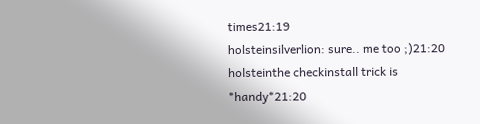times21:19
holsteinsilverlion: sure.. me too ;)21:20
holsteinthe checkinstall trick is *handy*21:20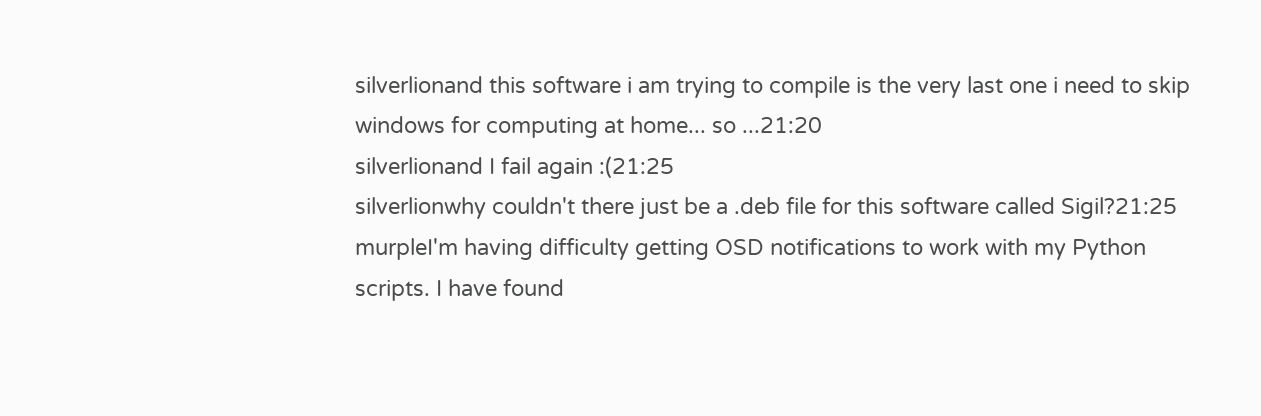silverlionand this software i am trying to compile is the very last one i need to skip windows for computing at home... so ...21:20
silverlionand I fail again :(21:25
silverlionwhy couldn't there just be a .deb file for this software called Sigil?21:25
murpleI'm having difficulty getting OSD notifications to work with my Python scripts. I have found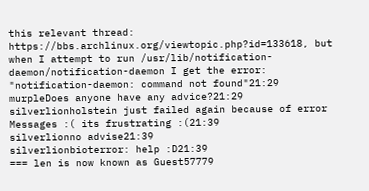this relevant thread: https://bbs.archlinux.org/viewtopic.php?id=133618, but when I attempt to run /usr/lib/notification-daemon/notification-daemon I get the error: "notification-daemon: command not found"21:29
murpleDoes anyone have any advice?21:29
silverlionholstein just failed again because of error Messages :( its frustrating :(21:39
silverlionno advise21:39
silverlionbioterror: help :D21:39
=== len is now known as Guest57779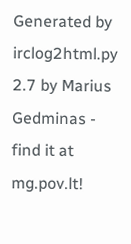Generated by irclog2html.py 2.7 by Marius Gedminas - find it at mg.pov.lt!